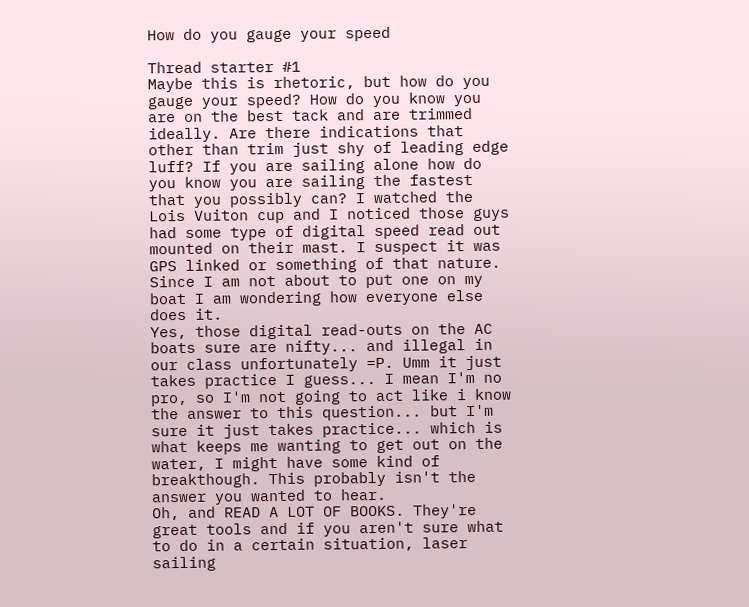How do you gauge your speed

Thread starter #1
Maybe this is rhetoric, but how do you gauge your speed? How do you know you are on the best tack and are trimmed ideally. Are there indications that other than trim just shy of leading edge luff? If you are sailing alone how do you know you are sailing the fastest that you possibly can? I watched the Lois Vuiton cup and I noticed those guys had some type of digital speed read out mounted on their mast. I suspect it was GPS linked or something of that nature. Since I am not about to put one on my boat I am wondering how everyone else does it.
Yes, those digital read-outs on the AC boats sure are nifty... and illegal in our class unfortunately =P. Umm it just takes practice I guess... I mean I'm no pro, so I'm not going to act like i know the answer to this question... but I'm sure it just takes practice... which is what keeps me wanting to get out on the water, I might have some kind of breakthough. This probably isn't the answer you wanted to hear.
Oh, and READ A LOT OF BOOKS. They're great tools and if you aren't sure what to do in a certain situation, laser sailing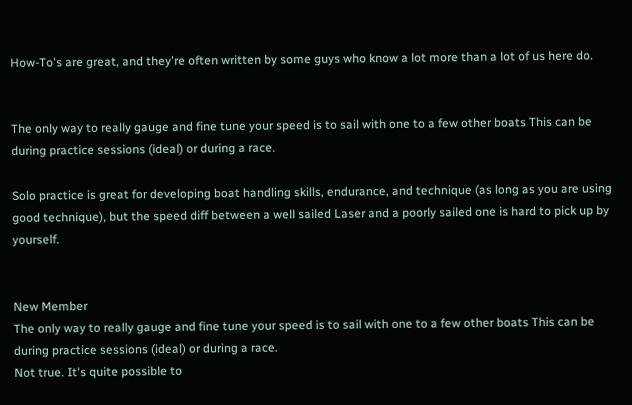How-To's are great, and they're often written by some guys who know a lot more than a lot of us here do.


The only way to really gauge and fine tune your speed is to sail with one to a few other boats This can be during practice sessions (ideal) or during a race.

Solo practice is great for developing boat handling skills, endurance, and technique (as long as you are using good technique), but the speed diff between a well sailed Laser and a poorly sailed one is hard to pick up by yourself.


New Member
The only way to really gauge and fine tune your speed is to sail with one to a few other boats This can be during practice sessions (ideal) or during a race.
Not true. It's quite possible to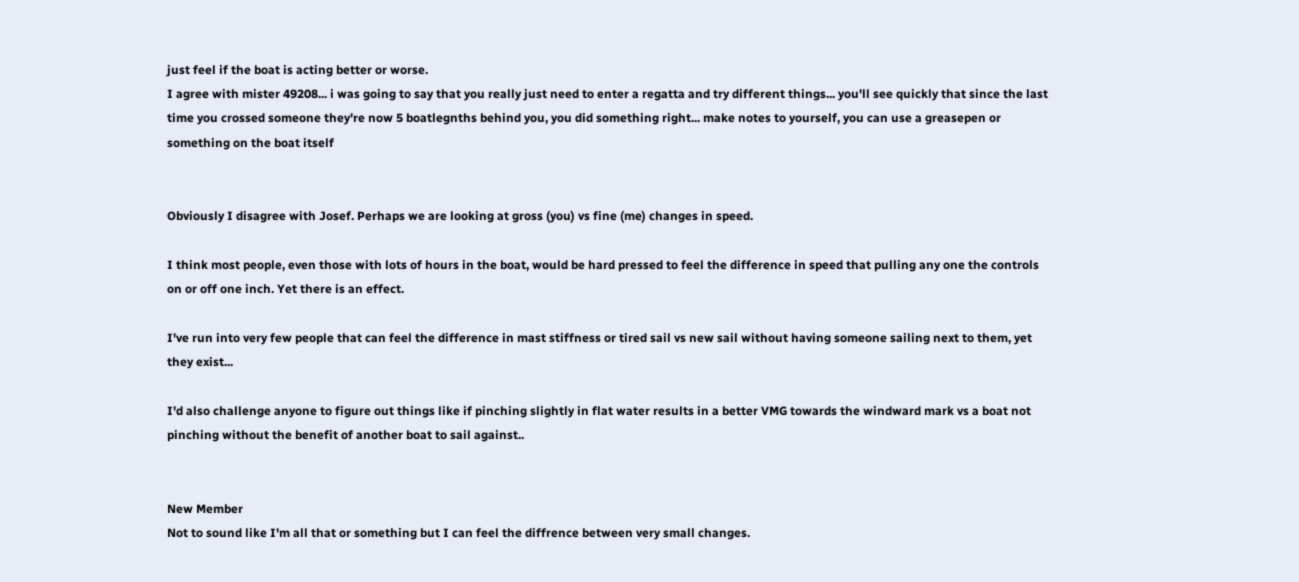just feel if the boat is acting better or worse.
I agree with mister 49208... i was going to say that you really just need to enter a regatta and try different things... you'll see quickly that since the last time you crossed someone they're now 5 boatlegnths behind you, you did something right... make notes to yourself, you can use a greasepen or something on the boat itself


Obviously I disagree with Josef. Perhaps we are looking at gross (you) vs fine (me) changes in speed.

I think most people, even those with lots of hours in the boat, would be hard pressed to feel the difference in speed that pulling any one the controls on or off one inch. Yet there is an effect.

I've run into very few people that can feel the difference in mast stiffness or tired sail vs new sail without having someone sailing next to them, yet they exist...

I'd also challenge anyone to figure out things like if pinching slightly in flat water results in a better VMG towards the windward mark vs a boat not pinching without the benefit of another boat to sail against..


New Member
Not to sound like I'm all that or something but I can feel the diffrence between very small changes.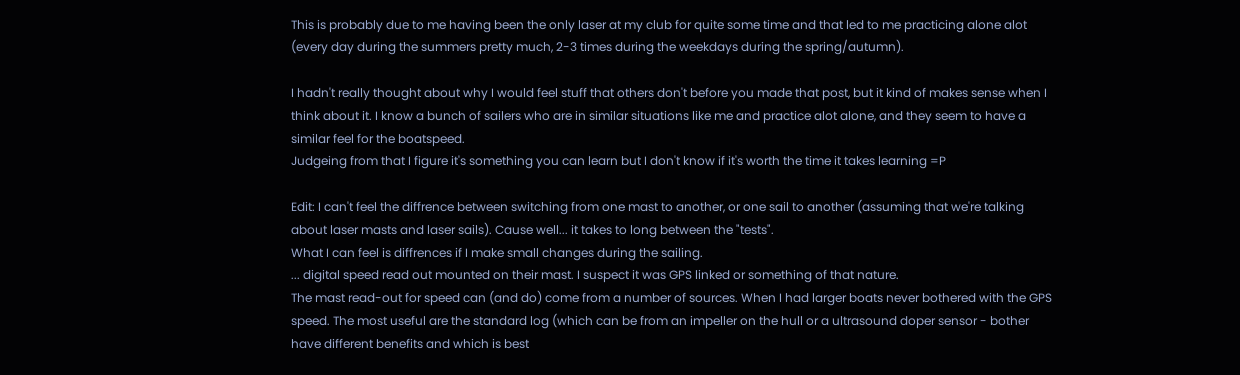This is probably due to me having been the only laser at my club for quite some time and that led to me practicing alone alot (every day during the summers pretty much, 2-3 times during the weekdays during the spring/autumn).

I hadn't really thought about why I would feel stuff that others don't before you made that post, but it kind of makes sense when I think about it. I know a bunch of sailers who are in similar situations like me and practice alot alone, and they seem to have a similar feel for the boatspeed.
Judgeing from that I figure it's something you can learn but I don't know if it's worth the time it takes learning =P

Edit: I can't feel the diffrence between switching from one mast to another, or one sail to another (assuming that we're talking about laser masts and laser sails). Cause well... it takes to long between the "tests".
What I can feel is diffrences if I make small changes during the sailing.
... digital speed read out mounted on their mast. I suspect it was GPS linked or something of that nature.
The mast read-out for speed can (and do) come from a number of sources. When I had larger boats never bothered with the GPS speed. The most useful are the standard log (which can be from an impeller on the hull or a ultrasound doper sensor - bother have different benefits and which is best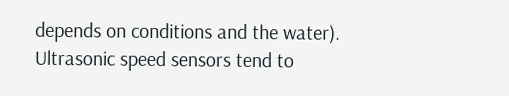depends on conditions and the water). Ultrasonic speed sensors tend to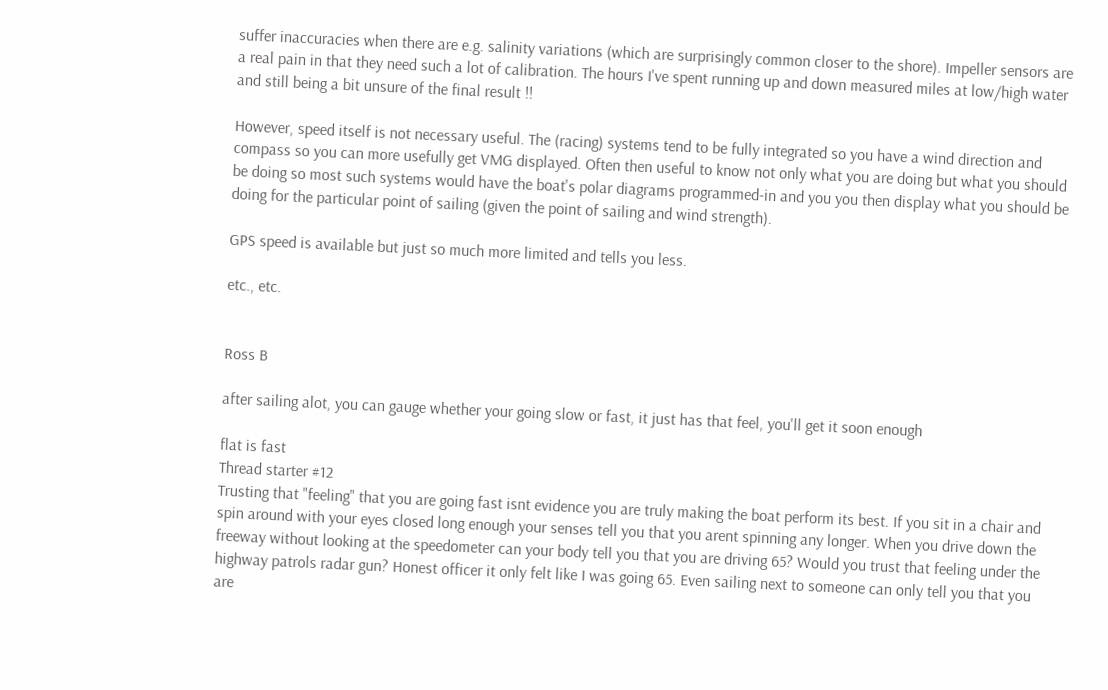suffer inaccuracies when there are e.g. salinity variations (which are surprisingly common closer to the shore). Impeller sensors are a real pain in that they need such a lot of calibration. The hours I've spent running up and down measured miles at low/high water and still being a bit unsure of the final result !!

However, speed itself is not necessary useful. The (racing) systems tend to be fully integrated so you have a wind direction and compass so you can more usefully get VMG displayed. Often then useful to know not only what you are doing but what you should be doing so most such systems would have the boat's polar diagrams programmed-in and you you then display what you should be doing for the particular point of sailing (given the point of sailing and wind strength).

GPS speed is available but just so much more limited and tells you less.

etc., etc.


Ross B

after sailing alot, you can gauge whether your going slow or fast, it just has that feel, you'll get it soon enough

flat is fast
Thread starter #12
Trusting that "feeling" that you are going fast isnt evidence you are truly making the boat perform its best. If you sit in a chair and spin around with your eyes closed long enough your senses tell you that you arent spinning any longer. When you drive down the freeway without looking at the speedometer can your body tell you that you are driving 65? Would you trust that feeling under the highway patrols radar gun? Honest officer it only felt like I was going 65. Even sailing next to someone can only tell you that you are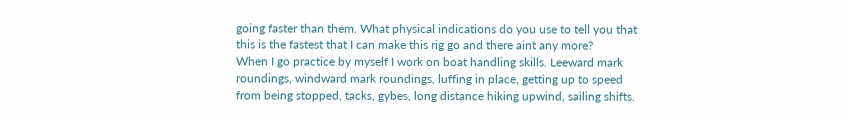going faster than them. What physical indications do you use to tell you that this is the fastest that I can make this rig go and there aint any more?
When I go practice by myself I work on boat handling skills. Leeward mark roundings, windward mark roundings, luffing in place, getting up to speed from being stopped, tacks, gybes, long distance hiking upwind, sailing shifts.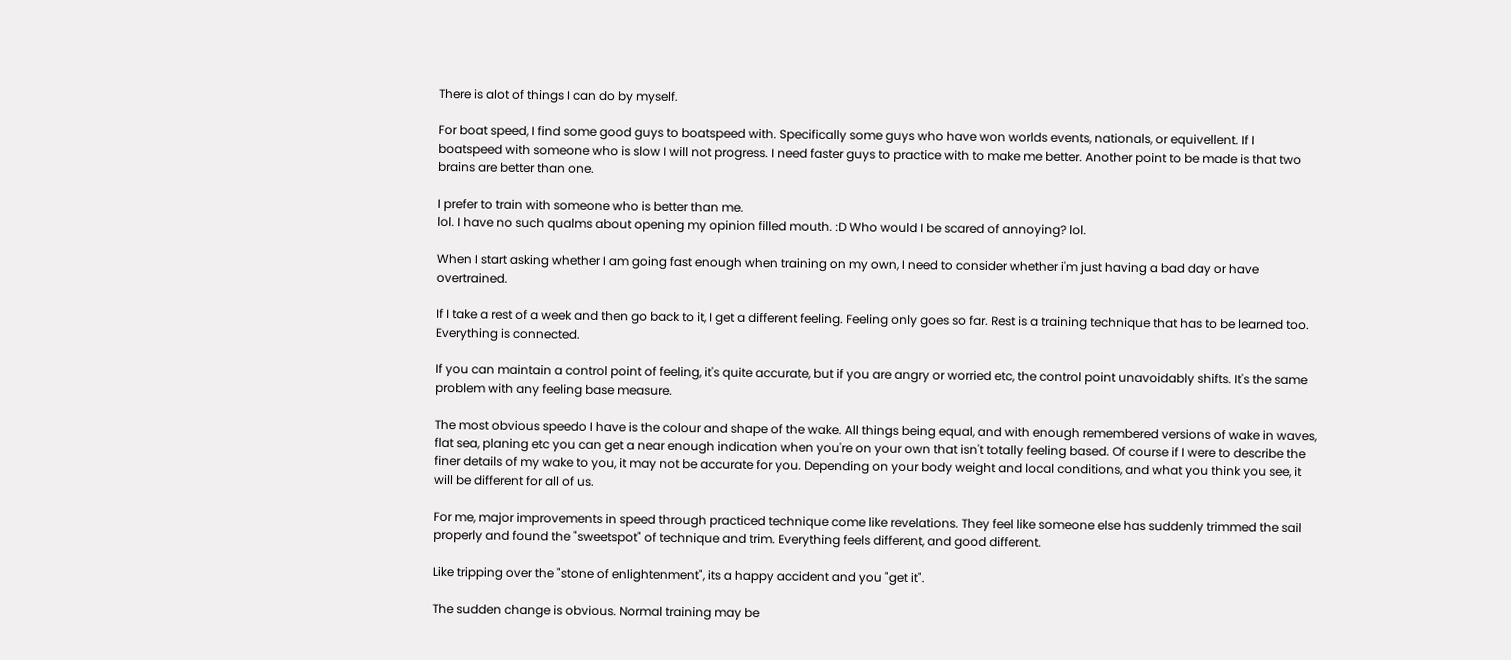There is alot of things I can do by myself.

For boat speed, I find some good guys to boatspeed with. Specifically some guys who have won worlds events, nationals, or equivellent. If I boatspeed with someone who is slow I will not progress. I need faster guys to practice with to make me better. Another point to be made is that two brains are better than one.

I prefer to train with someone who is better than me.
lol. I have no such qualms about opening my opinion filled mouth. :D Who would I be scared of annoying? lol.

When I start asking whether I am going fast enough when training on my own, I need to consider whether i'm just having a bad day or have overtrained.

If I take a rest of a week and then go back to it, I get a different feeling. Feeling only goes so far. Rest is a training technique that has to be learned too. Everything is connected.

If you can maintain a control point of feeling, it's quite accurate, but if you are angry or worried etc, the control point unavoidably shifts. It's the same problem with any feeling base measure.

The most obvious speedo I have is the colour and shape of the wake. All things being equal, and with enough remembered versions of wake in waves, flat sea, planing etc you can get a near enough indication when you're on your own that isn't totally feeling based. Of course if I were to describe the finer details of my wake to you, it may not be accurate for you. Depending on your body weight and local conditions, and what you think you see, it will be different for all of us.

For me, major improvements in speed through practiced technique come like revelations. They feel like someone else has suddenly trimmed the sail properly and found the "sweetspot" of technique and trim. Everything feels different, and good different.

Like tripping over the "stone of enlightenment", its a happy accident and you "get it".

The sudden change is obvious. Normal training may be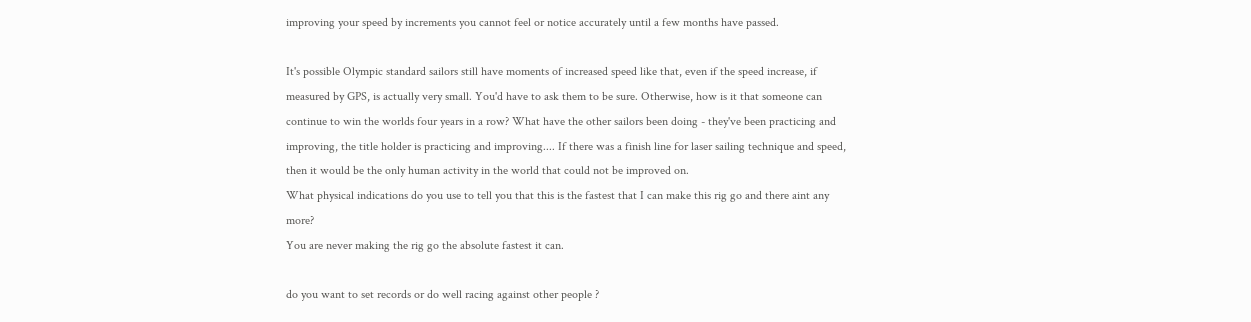improving your speed by increments you cannot feel or notice accurately until a few months have passed.

It's possible Olympic standard sailors still have moments of increased speed like that, even if the speed increase, if measured by GPS, is actually very small. You'd have to ask them to be sure. Otherwise, how is it that someone can continue to win the worlds four years in a row? What have the other sailors been doing - they've been practicing and improving, the title holder is practicing and improving.... If there was a finish line for laser sailing technique and speed, then it would be the only human activity in the world that could not be improved on.
What physical indications do you use to tell you that this is the fastest that I can make this rig go and there aint any more?
You are never making the rig go the absolute fastest it can.

do you want to set records or do well racing against other people ?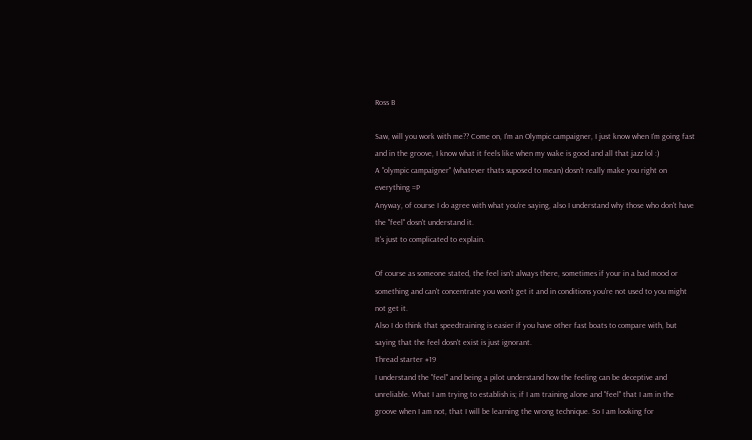Ross B

Saw, will you work with me?? Come on, I'm an Olympic campaigner, I just know when I'm going fast and in the groove, I know what it feels like when my wake is good and all that jazz lol :)
A "olympic campaigner" (whatever thats suposed to mean) dosn't really make you right on everything =P
Anyway, of course I do agree with what you're saying, also I understand why those who don't have the "feel" dosn't understand it.
It's just to complicated to explain.

Of course as someone stated, the feel isn't always there, sometimes if your in a bad mood or something and can't concentrate you won't get it and in conditions you're not used to you might not get it.
Also I do think that speedtraining is easier if you have other fast boats to compare with, but saying that the feel dosn't exist is just ignorant.
Thread starter #19
I understand the "feel" and being a pilot understand how the feeling can be deceptive and unreliable. What I am trying to establish is; if I am training alone and "feel" that I am in the groove when I am not, that I will be learning the wrong technique. So I am looking for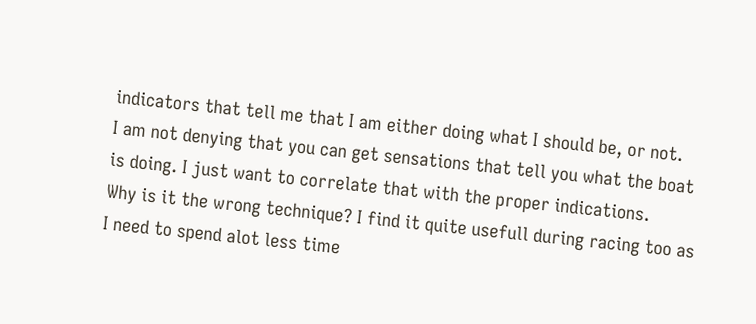indicators that tell me that I am either doing what I should be, or not.
I am not denying that you can get sensations that tell you what the boat is doing. I just want to correlate that with the proper indications.
Why is it the wrong technique? I find it quite usefull during racing too as I need to spend alot less time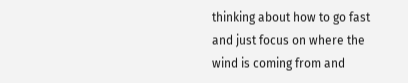thinking about how to go fast and just focus on where the wind is coming from and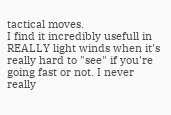tactical moves.
I find it incredibly usefull in REALLY light winds when it's really hard to "see" if you're going fast or not. I never really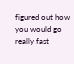figured out how you would go really fast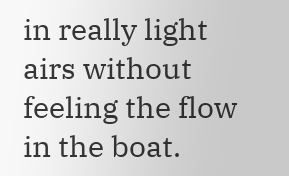in really light airs without feeling the flow in the boat.